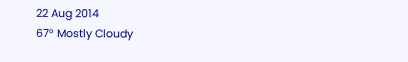22 Aug 2014
67° Mostly Cloudy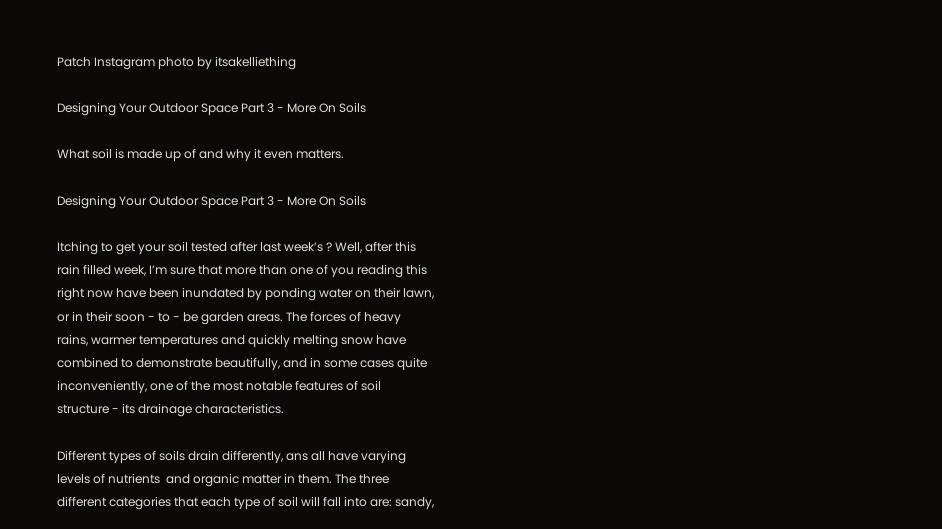Patch Instagram photo by itsakelliething

Designing Your Outdoor Space Part 3 - More On Soils

What soil is made up of and why it even matters.

Designing Your Outdoor Space Part 3 - More On Soils

Itching to get your soil tested after last week’s ? Well, after this rain filled week, I’m sure that more than one of you reading this right now have been inundated by ponding water on their lawn, or in their soon - to - be garden areas. The forces of heavy rains, warmer temperatures and quickly melting snow have combined to demonstrate beautifully, and in some cases quite inconveniently, one of the most notable features of soil structure - its drainage characteristics.

Different types of soils drain differently, ans all have varying levels of nutrients  and organic matter in them. The three different categories that each type of soil will fall into are: sandy,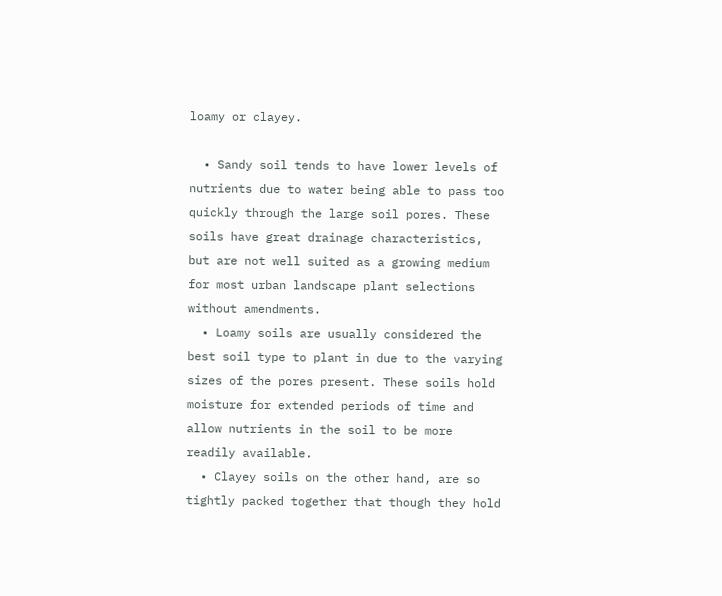loamy or clayey.

  • Sandy soil tends to have lower levels of nutrients due to water being able to pass too quickly through the large soil pores. These soils have great drainage characteristics, but are not well suited as a growing medium for most urban landscape plant selections without amendments.
  • Loamy soils are usually considered the best soil type to plant in due to the varying sizes of the pores present. These soils hold moisture for extended periods of time and allow nutrients in the soil to be more readily available.
  • Clayey soils on the other hand, are so tightly packed together that though they hold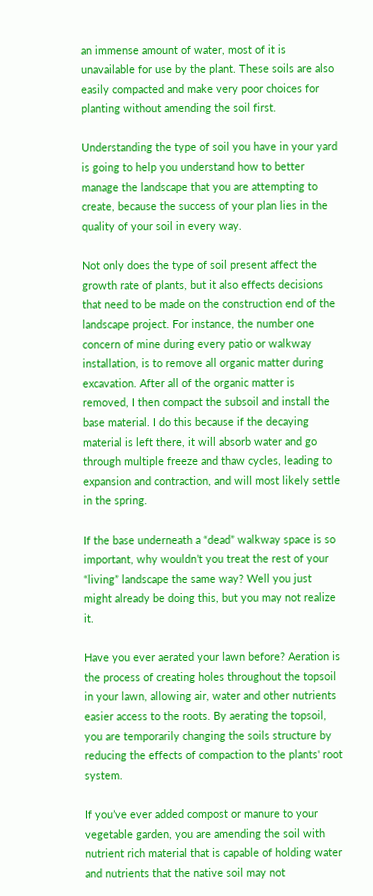an immense amount of water, most of it is unavailable for use by the plant. These soils are also easily compacted and make very poor choices for planting without amending the soil first.

Understanding the type of soil you have in your yard is going to help you understand how to better manage the landscape that you are attempting to create, because the success of your plan lies in the quality of your soil in every way.

Not only does the type of soil present affect the growth rate of plants, but it also effects decisions that need to be made on the construction end of the landscape project. For instance, the number one concern of mine during every patio or walkway installation, is to remove all organic matter during excavation. After all of the organic matter is removed, I then compact the subsoil and install the base material. I do this because if the decaying material is left there, it will absorb water and go through multiple freeze and thaw cycles, leading to expansion and contraction, and will most likely settle in the spring.

If the base underneath a “dead” walkway space is so important, why wouldn’t you treat the rest of your “living” landscape the same way? Well you just might already be doing this, but you may not realize it.

Have you ever aerated your lawn before? Aeration is the process of creating holes throughout the topsoil in your lawn, allowing air, water and other nutrients easier access to the roots. By aerating the topsoil, you are temporarily changing the soils structure by reducing the effects of compaction to the plants' root system.

If you’ve ever added compost or manure to your vegetable garden, you are amending the soil with nutrient rich material that is capable of holding water and nutrients that the native soil may not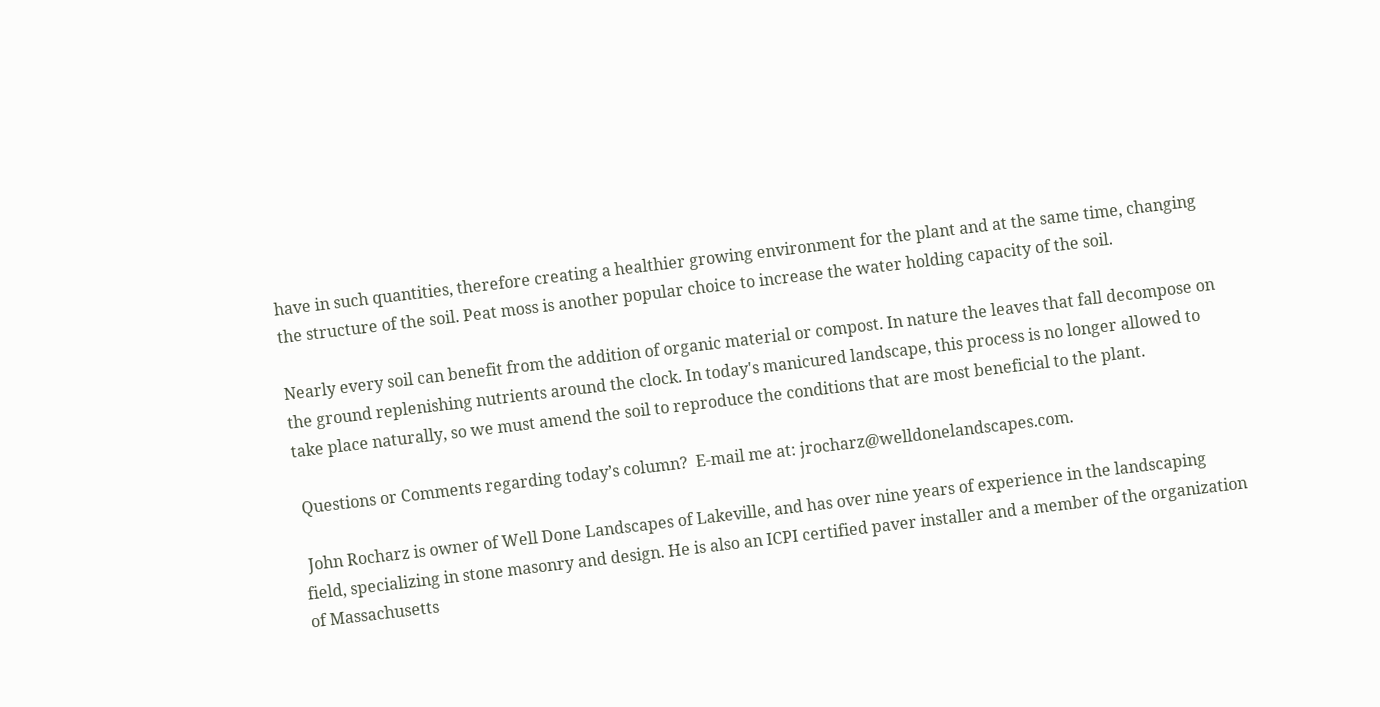have in such quantities, therefore creating a healthier growing environment for the plant and at the same time, changing the structure of the soil. Peat moss is another popular choice to increase the water holding capacity of the soil.

Nearly every soil can benefit from the addition of organic material or compost. In nature the leaves that fall decompose on the ground replenishing nutrients around the clock. In today's manicured landscape, this process is no longer allowed to take place naturally, so we must amend the soil to reproduce the conditions that are most beneficial to the plant.

 Questions or Comments regarding today’s column?  E-mail me at: jrocharz@welldonelandscapes.com.

 John Rocharz is owner of Well Done Landscapes of Lakeville, and has over nine years of experience in the landscaping field, specializing in stone masonry and design. He is also an ICPI certified paver installer and a member of the organization of Massachusetts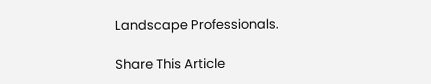Landscape Professionals.

Share This Article